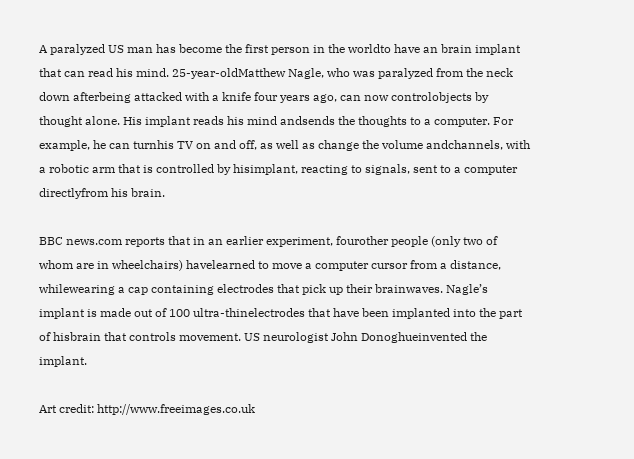A paralyzed US man has become the first person in the worldto have an brain implant that can read his mind. 25-year-oldMatthew Nagle, who was paralyzed from the neck down afterbeing attacked with a knife four years ago, can now controlobjects by thought alone. His implant reads his mind andsends the thoughts to a computer. For example, he can turnhis TV on and off, as well as change the volume andchannels, with a robotic arm that is controlled by hisimplant, reacting to signals, sent to a computer directlyfrom his brain.

BBC news.com reports that in an earlier experiment, fourother people (only two of whom are in wheelchairs) havelearned to move a computer cursor from a distance, whilewearing a cap containing electrodes that pick up their brainwaves. Nagle’s implant is made out of 100 ultra-thinelectrodes that have been implanted into the part of hisbrain that controls movement. US neurologist John Donoghueinvented the implant.

Art credit: http://www.freeimages.co.uk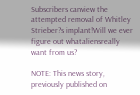Subscribers canview the attempted removal of Whitley Strieber?s implant!Will we ever figure out whataliensreally want from us?

NOTE: This news story, previously published on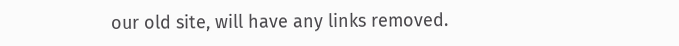our old site, will have any links removed.